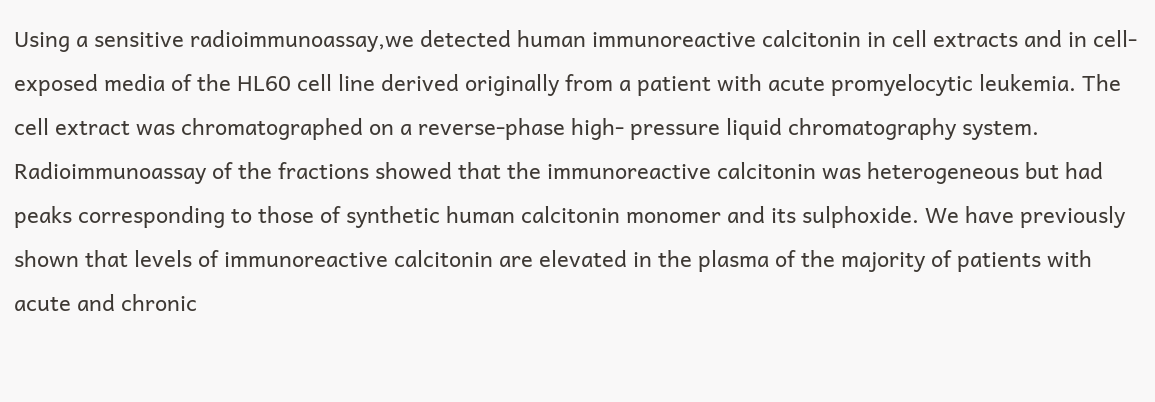Using a sensitive radioimmunoassay,we detected human immunoreactive calcitonin in cell extracts and in cell-exposed media of the HL60 cell line derived originally from a patient with acute promyelocytic leukemia. The cell extract was chromatographed on a reverse-phase high- pressure liquid chromatography system. Radioimmunoassay of the fractions showed that the immunoreactive calcitonin was heterogeneous but had peaks corresponding to those of synthetic human calcitonin monomer and its sulphoxide. We have previously shown that levels of immunoreactive calcitonin are elevated in the plasma of the majority of patients with acute and chronic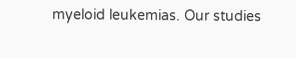myeloid leukemias. Our studies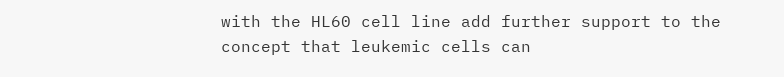with the HL60 cell line add further support to the concept that leukemic cells can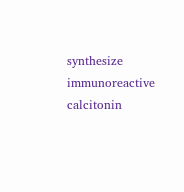synthesize immunoreactive calcitonin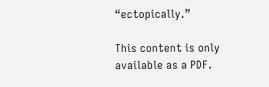“ectopically.”

This content is only available as a PDF.